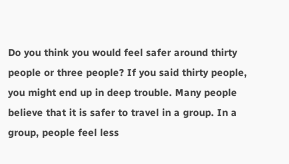Do you think you would feel safer around thirty people or three people? If you said thirty people, you might end up in deep trouble. Many people believe that it is safer to travel in a group. In a group, people feel less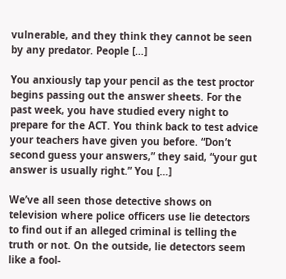vulnerable, and they think they cannot be seen by any predator. People […]

You anxiously tap your pencil as the test proctor begins passing out the answer sheets. For the past week, you have studied every night to prepare for the ACT. You think back to test advice your teachers have given you before. “Don’t second guess your answers,” they said, “your gut answer is usually right.” You […]

We’ve all seen those detective shows on television where police officers use lie detectors to find out if an alleged criminal is telling the truth or not. On the outside, lie detectors seem like a fool-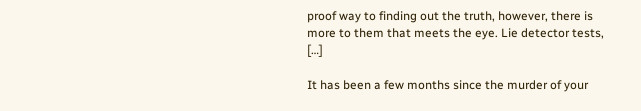proof way to finding out the truth, however, there is more to them that meets the eye. Lie detector tests, […]

It has been a few months since the murder of your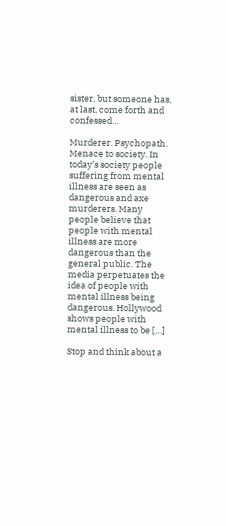sister, but someone has, at last, come forth and confessed…

Murderer. Psychopath. Menace to society. In today’s society people suffering from mental illness are seen as dangerous and axe murderers. Many people believe that people with mental illness are more dangerous than the general public. The media perpetuates the idea of people with mental illness being dangerous. Hollywood shows people with mental illness to be […]

Stop and think about a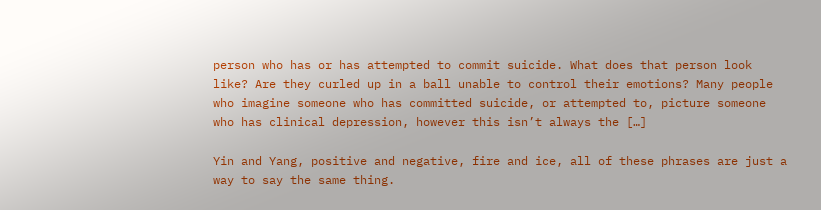person who has or has attempted to commit suicide. What does that person look like? Are they curled up in a ball unable to control their emotions? Many people who imagine someone who has committed suicide, or attempted to, picture someone who has clinical depression, however this isn’t always the […]

Yin and Yang, positive and negative, fire and ice, all of these phrases are just a way to say the same thing.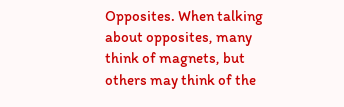Opposites. When talking about opposites, many think of magnets, but others may think of the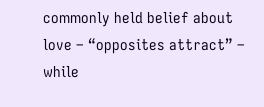commonly held belief about love – “opposites attract” – while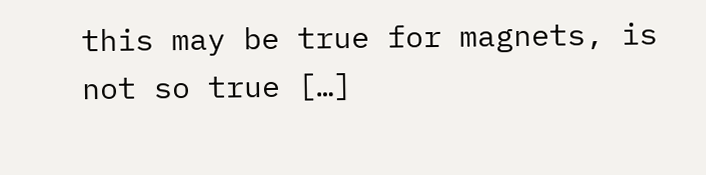this may be true for magnets, is not so true […]